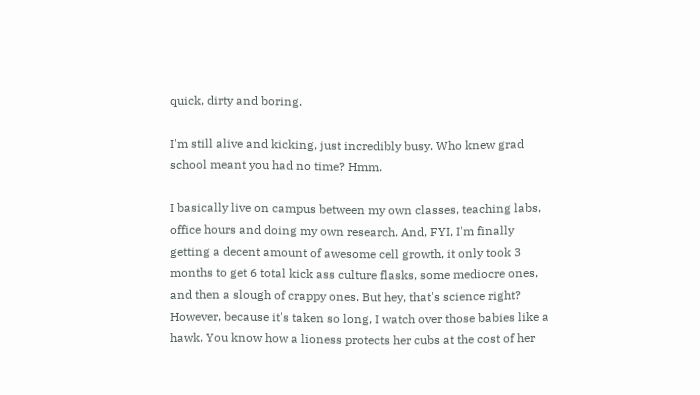quick, dirty and boring.

I'm still alive and kicking, just incredibly busy. Who knew grad school meant you had no time? Hmm.

I basically live on campus between my own classes, teaching labs, office hours and doing my own research. And, FYI, I'm finally getting a decent amount of awesome cell growth, it only took 3 months to get 6 total kick ass culture flasks, some mediocre ones, and then a slough of crappy ones. But hey, that's science right? However, because it's taken so long, I watch over those babies like a hawk. You know how a lioness protects her cubs at the cost of her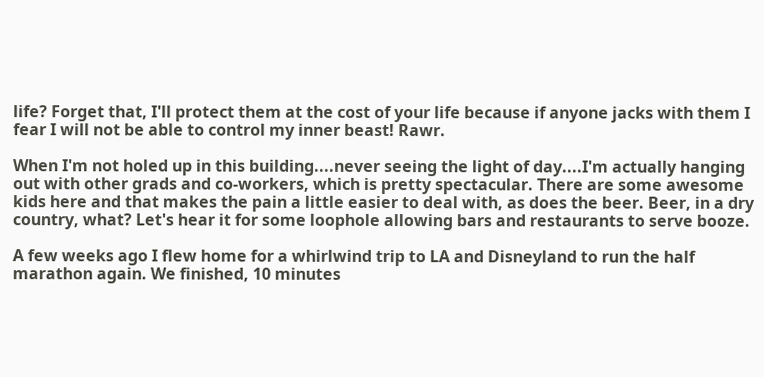life? Forget that, I'll protect them at the cost of your life because if anyone jacks with them I fear I will not be able to control my inner beast! Rawr.

When I'm not holed up in this building....never seeing the light of day....I'm actually hanging out with other grads and co-workers, which is pretty spectacular. There are some awesome kids here and that makes the pain a little easier to deal with, as does the beer. Beer, in a dry country, what? Let's hear it for some loophole allowing bars and restaurants to serve booze.

A few weeks ago I flew home for a whirlwind trip to LA and Disneyland to run the half marathon again. We finished, 10 minutes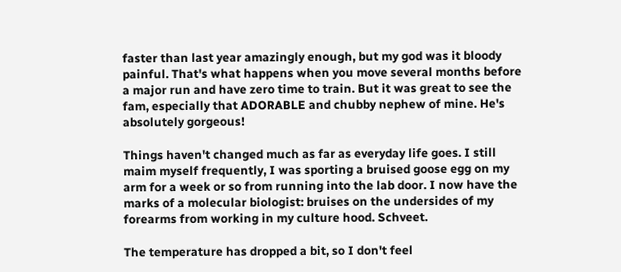faster than last year amazingly enough, but my god was it bloody painful. That's what happens when you move several months before a major run and have zero time to train. But it was great to see the fam, especially that ADORABLE and chubby nephew of mine. He's absolutely gorgeous!

Things haven't changed much as far as everyday life goes. I still maim myself frequently, I was sporting a bruised goose egg on my arm for a week or so from running into the lab door. I now have the marks of a molecular biologist: bruises on the undersides of my forearms from working in my culture hood. Schveet.

The temperature has dropped a bit, so I don't feel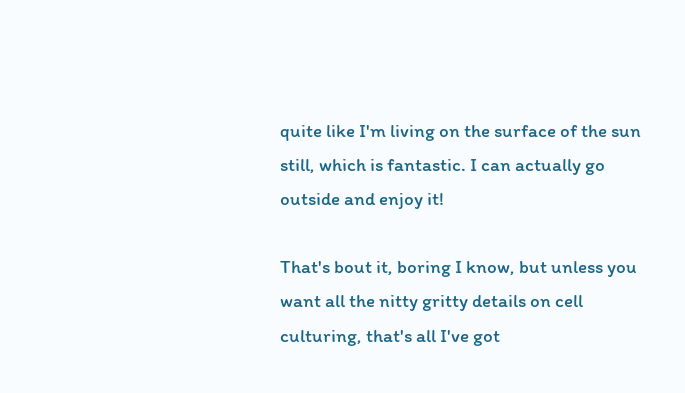quite like I'm living on the surface of the sun still, which is fantastic. I can actually go outside and enjoy it!

That's bout it, boring I know, but unless you want all the nitty gritty details on cell culturing, that's all I've got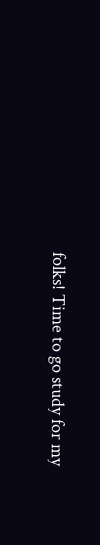folks! Time to go study for my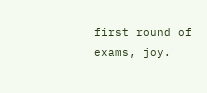first round of exams, joy.